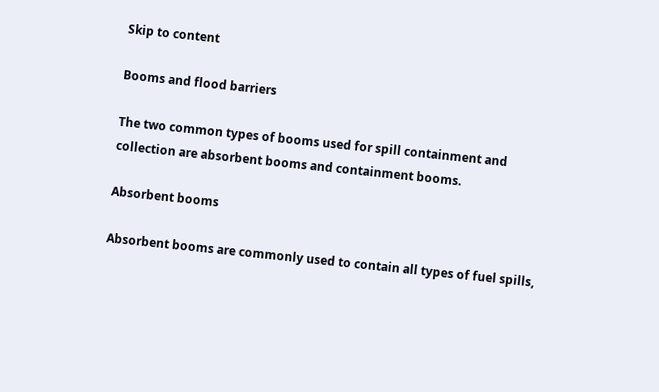Skip to content

Booms and flood barriers

The two common types of booms used for spill containment and collection are absorbent booms and containment booms.

Absorbent booms

Absorbent booms are commonly used to contain all types of fuel spills,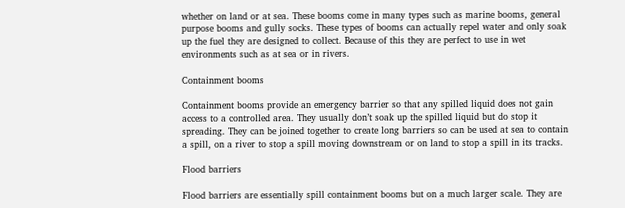whether on land or at sea. These booms come in many types such as marine booms, general purpose booms and gully socks. These types of booms can actually repel water and only soak up the fuel they are designed to collect. Because of this they are perfect to use in wet environments such as at sea or in rivers.

Containment booms

Containment booms provide an emergency barrier so that any spilled liquid does not gain access to a controlled area. They usually don’t soak up the spilled liquid but do stop it spreading. They can be joined together to create long barriers so can be used at sea to contain a spill, on a river to stop a spill moving downstream or on land to stop a spill in its tracks.

Flood barriers

Flood barriers are essentially spill containment booms but on a much larger scale. They are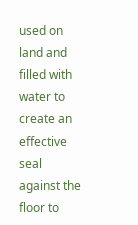used on land and filled with water to create an effective seal against the floor to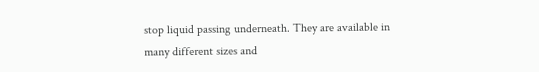stop liquid passing underneath. They are available in many different sizes and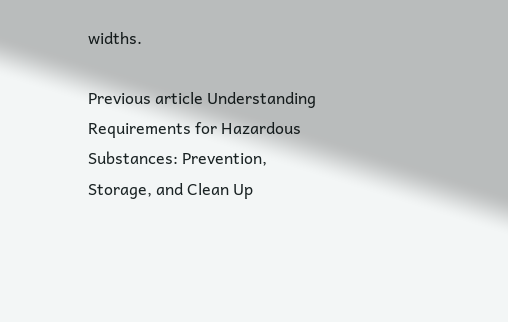widths.

Previous article Understanding Requirements for Hazardous Substances: Prevention, Storage, and Clean Up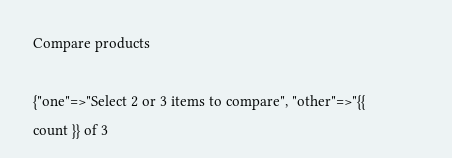Compare products

{"one"=>"Select 2 or 3 items to compare", "other"=>"{{ count }} of 3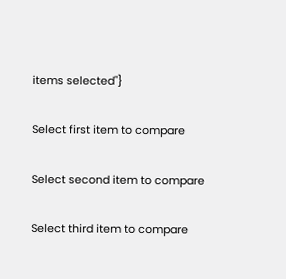items selected"}

Select first item to compare

Select second item to compare

Select third item to compare